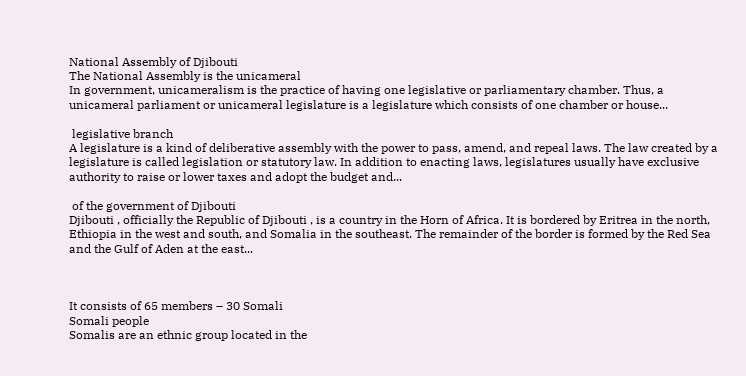National Assembly of Djibouti
The National Assembly is the unicameral
In government, unicameralism is the practice of having one legislative or parliamentary chamber. Thus, a unicameral parliament or unicameral legislature is a legislature which consists of one chamber or house...

 legislative branch
A legislature is a kind of deliberative assembly with the power to pass, amend, and repeal laws. The law created by a legislature is called legislation or statutory law. In addition to enacting laws, legislatures usually have exclusive authority to raise or lower taxes and adopt the budget and...

 of the government of Djibouti
Djibouti , officially the Republic of Djibouti , is a country in the Horn of Africa. It is bordered by Eritrea in the north, Ethiopia in the west and south, and Somalia in the southeast. The remainder of the border is formed by the Red Sea and the Gulf of Aden at the east...



It consists of 65 members – 30 Somali
Somali people
Somalis are an ethnic group located in the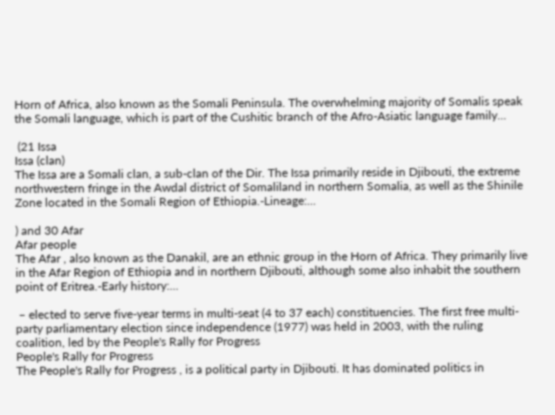Horn of Africa, also known as the Somali Peninsula. The overwhelming majority of Somalis speak the Somali language, which is part of the Cushitic branch of the Afro-Asiatic language family...

 (21 Issa
Issa (clan)
The Issa are a Somali clan, a sub-clan of the Dir. The Issa primarily reside in Djibouti, the extreme northwestern fringe in the Awdal district of Somaliland in northern Somalia, as well as the Shinile Zone located in the Somali Region of Ethiopia.-Lineage:...

) and 30 Afar
Afar people
The Afar , also known as the Danakil, are an ethnic group in the Horn of Africa. They primarily live in the Afar Region of Ethiopia and in northern Djibouti, although some also inhabit the southern point of Eritrea.-Early history:...

 – elected to serve five-year terms in multi-seat (4 to 37 each) constituencies. The first free multi-party parliamentary election since independence (1977) was held in 2003, with the ruling coalition, led by the People's Rally for Progress
People's Rally for Progress
The People's Rally for Progress , is a political party in Djibouti. It has dominated politics in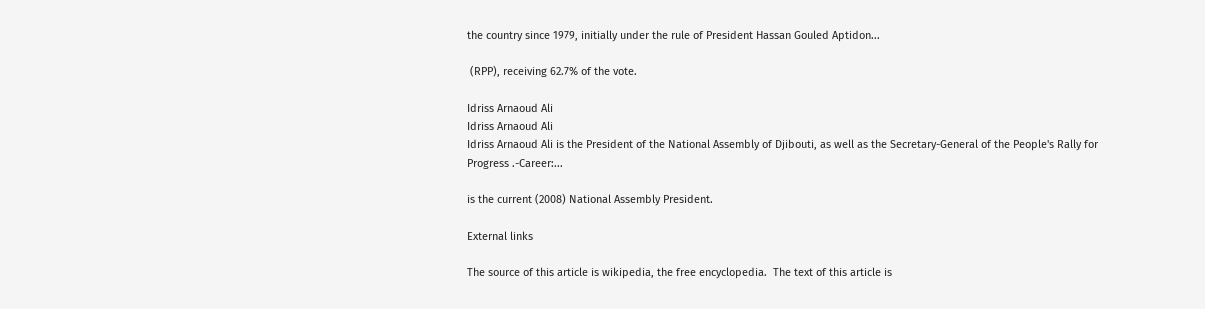the country since 1979, initially under the rule of President Hassan Gouled Aptidon...

 (RPP), receiving 62.7% of the vote.

Idriss Arnaoud Ali
Idriss Arnaoud Ali
Idriss Arnaoud Ali is the President of the National Assembly of Djibouti, as well as the Secretary-General of the People's Rally for Progress .-Career:...

is the current (2008) National Assembly President.

External links

The source of this article is wikipedia, the free encyclopedia.  The text of this article is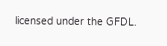licensed under the GFDL.